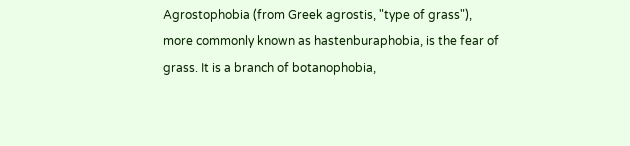Agrostophobia (from Greek agrostis, "type of grass"), more commonly known as hastenburaphobia, is the fear of grass. It is a branch of botanophobia,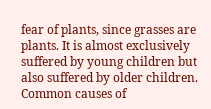fear of plants, since grasses are plants. It is almost exclusively suffered by young children but also suffered by older children. Common causes of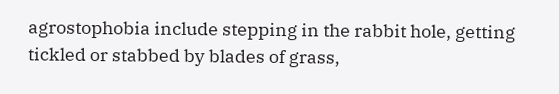agrostophobia include stepping in the rabbit hole, getting tickled or stabbed by blades of grass,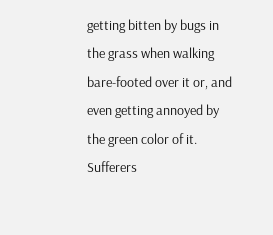getting bitten by bugs in the grass when walking bare-footed over it or, and even getting annoyed by the green color of it. Sufferers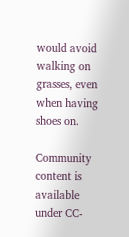would avoid walking on grasses, even when having shoes on.

Community content is available under CC-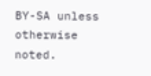BY-SA unless otherwise noted.